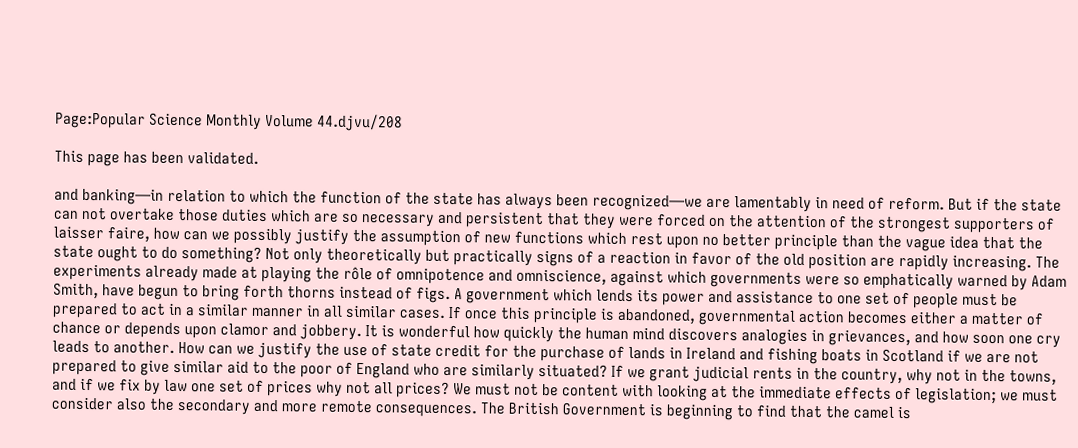Page:Popular Science Monthly Volume 44.djvu/208

This page has been validated.

and banking—in relation to which the function of the state has always been recognized—we are lamentably in need of reform. But if the state can not overtake those duties which are so necessary and persistent that they were forced on the attention of the strongest supporters of laisser faire, how can we possibly justify the assumption of new functions which rest upon no better principle than the vague idea that the state ought to do something? Not only theoretically but practically signs of a reaction in favor of the old position are rapidly increasing. The experiments already made at playing the rôle of omnipotence and omniscience, against which governments were so emphatically warned by Adam Smith, have begun to bring forth thorns instead of figs. A government which lends its power and assistance to one set of people must be prepared to act in a similar manner in all similar cases. If once this principle is abandoned, governmental action becomes either a matter of chance or depends upon clamor and jobbery. It is wonderful how quickly the human mind discovers analogies in grievances, and how soon one cry leads to another. How can we justify the use of state credit for the purchase of lands in Ireland and fishing boats in Scotland if we are not prepared to give similar aid to the poor of England who are similarly situated? If we grant judicial rents in the country, why not in the towns, and if we fix by law one set of prices why not all prices? We must not be content with looking at the immediate effects of legislation; we must consider also the secondary and more remote consequences. The British Government is beginning to find that the camel is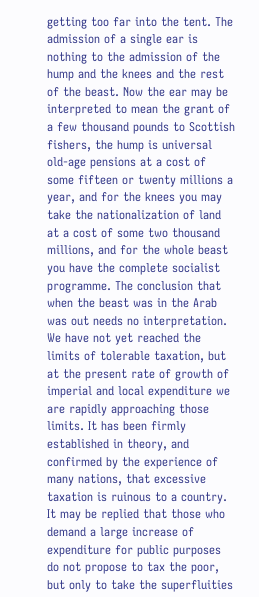getting too far into the tent. The admission of a single ear is nothing to the admission of the hump and the knees and the rest of the beast. Now the ear may be interpreted to mean the grant of a few thousand pounds to Scottish fishers, the hump is universal old-age pensions at a cost of some fifteen or twenty millions a year, and for the knees you may take the nationalization of land at a cost of some two thousand millions, and for the whole beast you have the complete socialist programme. The conclusion that when the beast was in the Arab was out needs no interpretation. We have not yet reached the limits of tolerable taxation, but at the present rate of growth of imperial and local expenditure we are rapidly approaching those limits. It has been firmly established in theory, and confirmed by the experience of many nations, that excessive taxation is ruinous to a country. It may be replied that those who demand a large increase of expenditure for public purposes do not propose to tax the poor, but only to take the superfluities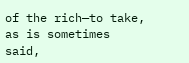of the rich—to take, as is sometimes said,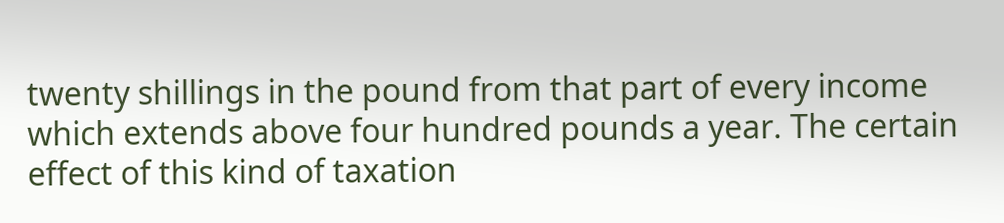twenty shillings in the pound from that part of every income which extends above four hundred pounds a year. The certain effect of this kind of taxation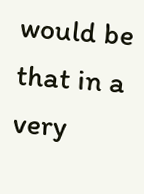would be that in a very